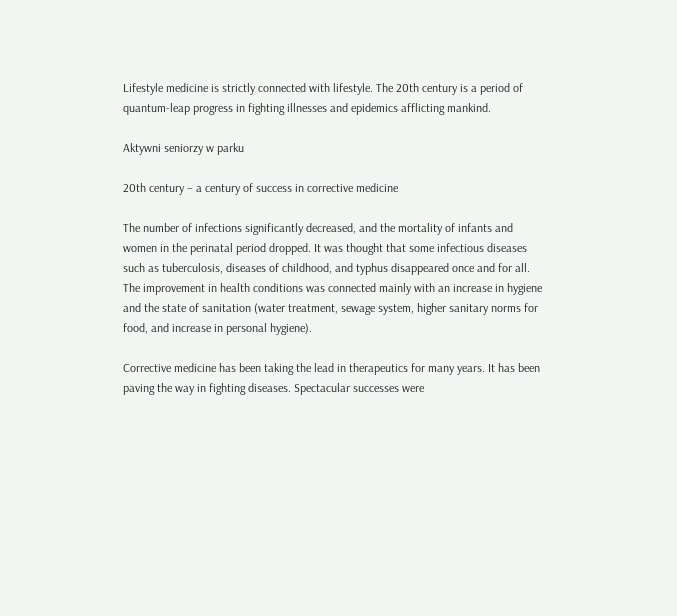Lifestyle medicine is strictly connected with lifestyle. The 20th century is a period of quantum-leap progress in fighting illnesses and epidemics afflicting mankind.

Aktywni seniorzy w parku

20th century – a century of success in corrective medicine

The number of infections significantly decreased, and the mortality of infants and women in the perinatal period dropped. It was thought that some infectious diseases such as tuberculosis, diseases of childhood, and typhus disappeared once and for all. The improvement in health conditions was connected mainly with an increase in hygiene and the state of sanitation (water treatment, sewage system, higher sanitary norms for food, and increase in personal hygiene).

Corrective medicine has been taking the lead in therapeutics for many years. It has been paving the way in fighting diseases. Spectacular successes were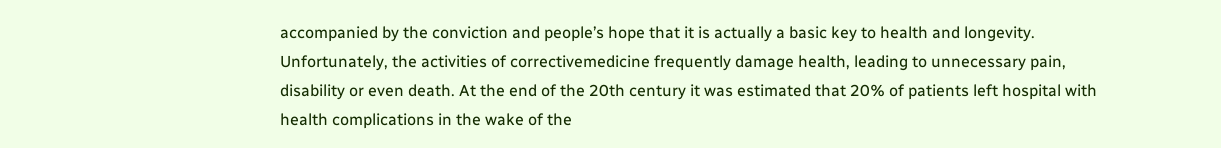accompanied by the conviction and people’s hope that it is actually a basic key to health and longevity. Unfortunately, the activities of correctivemedicine frequently damage health, leading to unnecessary pain, disability or even death. At the end of the 20th century it was estimated that 20% of patients left hospital with health complications in the wake of the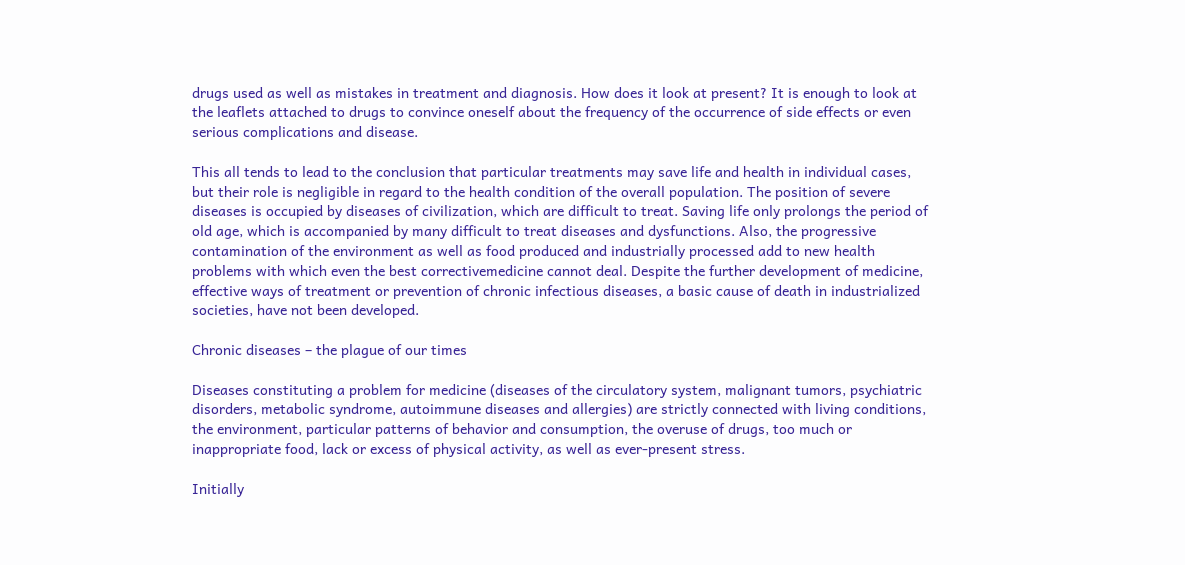drugs used as well as mistakes in treatment and diagnosis. How does it look at present? It is enough to look at the leaflets attached to drugs to convince oneself about the frequency of the occurrence of side effects or even serious complications and disease.

This all tends to lead to the conclusion that particular treatments may save life and health in individual cases, but their role is negligible in regard to the health condition of the overall population. The position of severe diseases is occupied by diseases of civilization, which are difficult to treat. Saving life only prolongs the period of old age, which is accompanied by many difficult to treat diseases and dysfunctions. Also, the progressive contamination of the environment as well as food produced and industrially processed add to new health problems with which even the best correctivemedicine cannot deal. Despite the further development of medicine, effective ways of treatment or prevention of chronic infectious diseases, a basic cause of death in industrialized societies, have not been developed.

Chronic diseases – the plague of our times

Diseases constituting a problem for medicine (diseases of the circulatory system, malignant tumors, psychiatric disorders, metabolic syndrome, autoimmune diseases and allergies) are strictly connected with living conditions, the environment, particular patterns of behavior and consumption, the overuse of drugs, too much or inappropriate food, lack or excess of physical activity, as well as ever-present stress.

Initially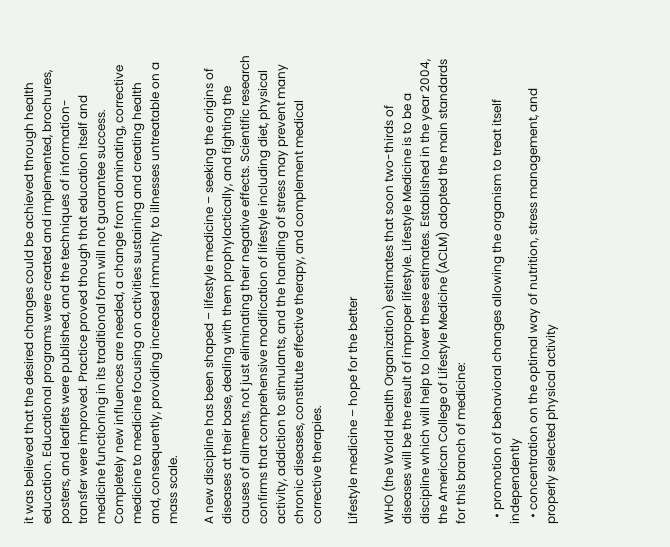it was believed that the desired changes could be achieved through health education. Educational programs were created and implemented, brochures, posters, and leaflets were published, and the techniques of information-transfer were improved. Practice proved though that education itself and medicine functioning in its traditional form will not guarantee success. Completely new influences are needed, a change from dominating, corrective medicine to medicine focusing on activities sustaining and creating health and, consequently, providing increased immunity to illnesses untreatable on a mass scale.

A new discipline has been shaped – lifestyle medicine – seeking the origins of diseases at their base, dealing with them prophylactically, and fighting the causes of ailments, not just eliminating their negative effects. Scientific research confirms that comprehensive modification of lifestyle including diet, physical activity, addiction to stimulants, and the handling of stress may prevent many chronic diseases, constitute effective therapy, and complement medical corrective therapies.

Lifestyle medicine – hope for the better

WHO (the World Health Organization) estimates that soon two-thirds of diseases will be the result of improper lifestyle. Lifestyle Medicine is to be a discipline which will help to lower these estimates. Established in the year 2004, the American College of Lifestyle Medicine (ACLM) adopted the main standards for this branch of medicine:

  • promotion of behavioral changes allowing the organism to treat itself independently
  • concentration on the optimal way of nutrition, stress management, and properly selected physical activity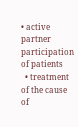• active partner participation of patients
  • treatment of the cause of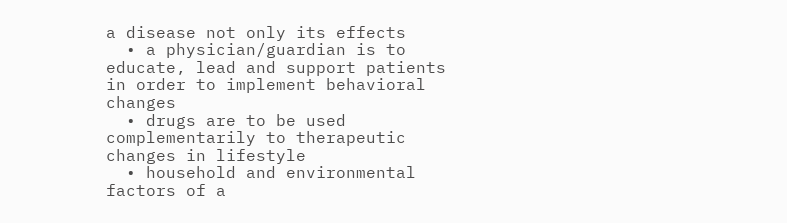a disease not only its effects
  • a physician/guardian is to educate, lead and support patients in order to implement behavioral changes
  • drugs are to be used complementarily to therapeutic changes in lifestyle
  • household and environmental factors of a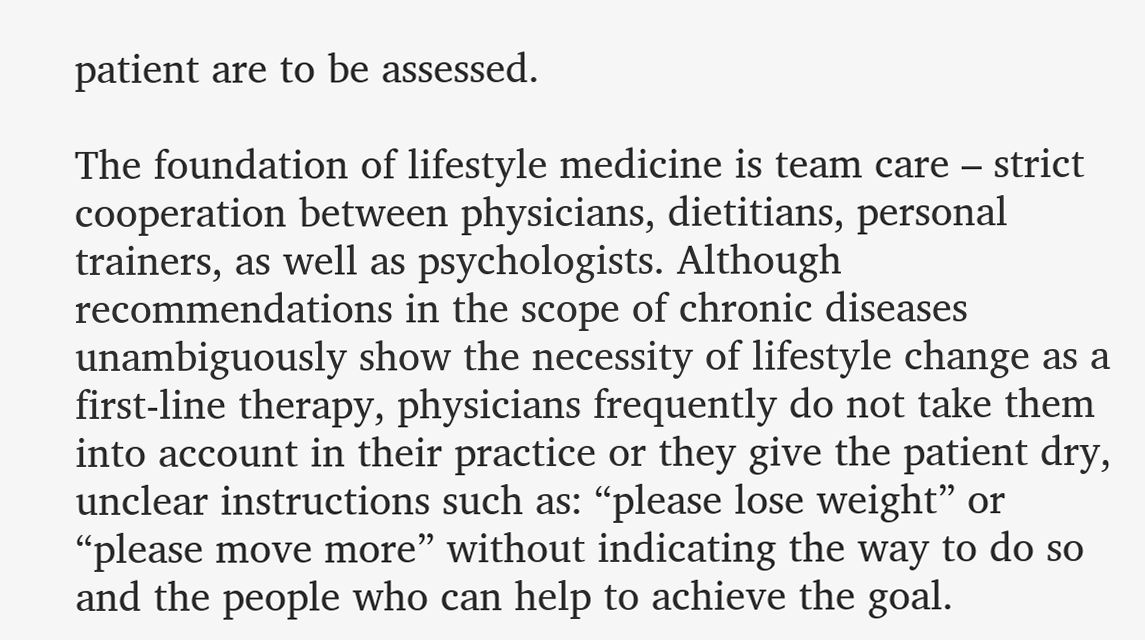patient are to be assessed.

The foundation of lifestyle medicine is team care – strict cooperation between physicians, dietitians, personal trainers, as well as psychologists. Although recommendations in the scope of chronic diseases unambiguously show the necessity of lifestyle change as a first-line therapy, physicians frequently do not take them into account in their practice or they give the patient dry, unclear instructions such as: “please lose weight” or “please move more” without indicating the way to do so and the people who can help to achieve the goal.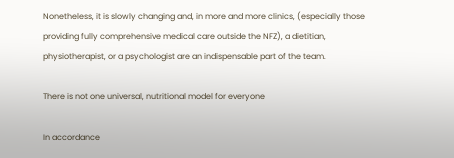Nonetheless, it is slowly changing and, in more and more clinics, (especially those providing fully comprehensive medical care outside the NFZ), a dietitian, physiotherapist, or a psychologist are an indispensable part of the team.

There is not one universal, nutritional model for everyone

In accordance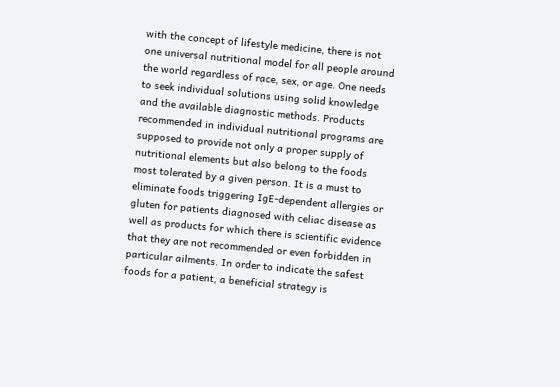with the concept of lifestyle medicine, there is not one universal nutritional model for all people around the world regardless of race, sex, or age. One needs to seek individual solutions using solid knowledge and the available diagnostic methods. Products recommended in individual nutritional programs are supposed to provide not only a proper supply of nutritional elements but also belong to the foods most tolerated by a given person. It is a must to eliminate foods triggering IgE-dependent allergies or gluten for patients diagnosed with celiac disease as well as products for which there is scientific evidence that they are not recommended or even forbidden in particular ailments. In order to indicate the safest foods for a patient, a beneficial strategy is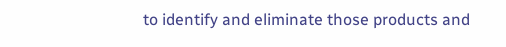to identify and eliminate those products and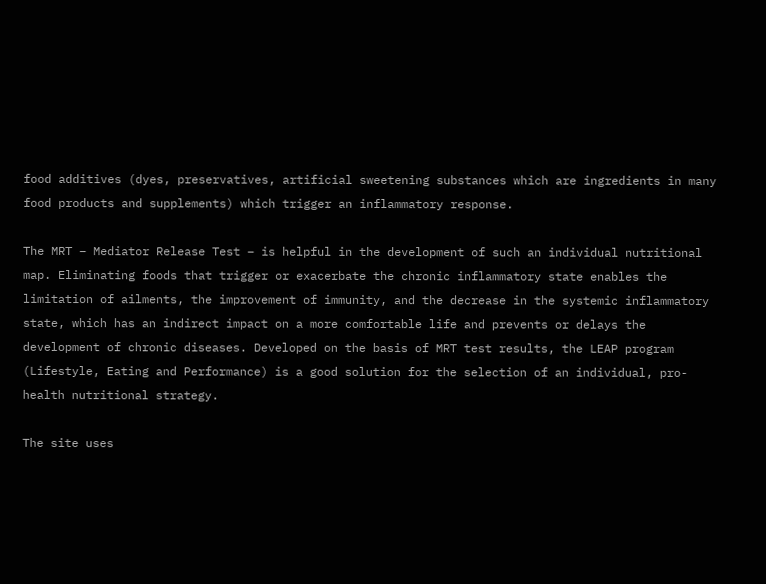food additives (dyes, preservatives, artificial sweetening substances which are ingredients in many food products and supplements) which trigger an inflammatory response.

The MRT – Mediator Release Test – is helpful in the development of such an individual nutritional map. Eliminating foods that trigger or exacerbate the chronic inflammatory state enables the limitation of ailments, the improvement of immunity, and the decrease in the systemic inflammatory state, which has an indirect impact on a more comfortable life and prevents or delays the development of chronic diseases. Developed on the basis of MRT test results, the LEAP program (Lifestyle, Eating and Performance) is a good solution for the selection of an individual, pro-health nutritional strategy.

The site uses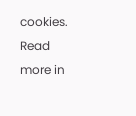cookies. Read more in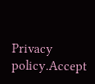Privacy policy.Accept